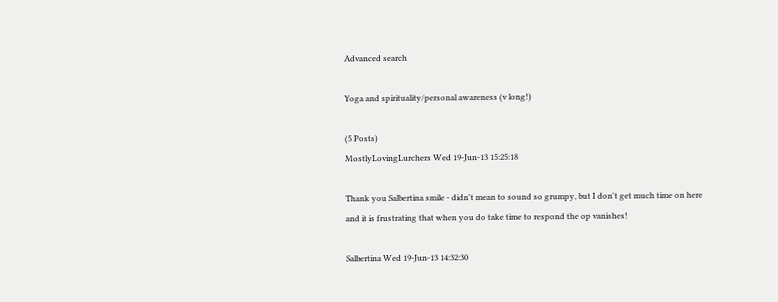Advanced search

Yoga and spirituality/personal awareness (v long!)

(5 Posts)
MostlyLovingLurchers Wed 19-Jun-13 15:25:18

Thank you Salbertina smile - didn't mean to sound so grumpy, but I don't get much time on here and it is frustrating that when you do take time to respond the op vanishes!

Salbertina Wed 19-Jun-13 14:32:30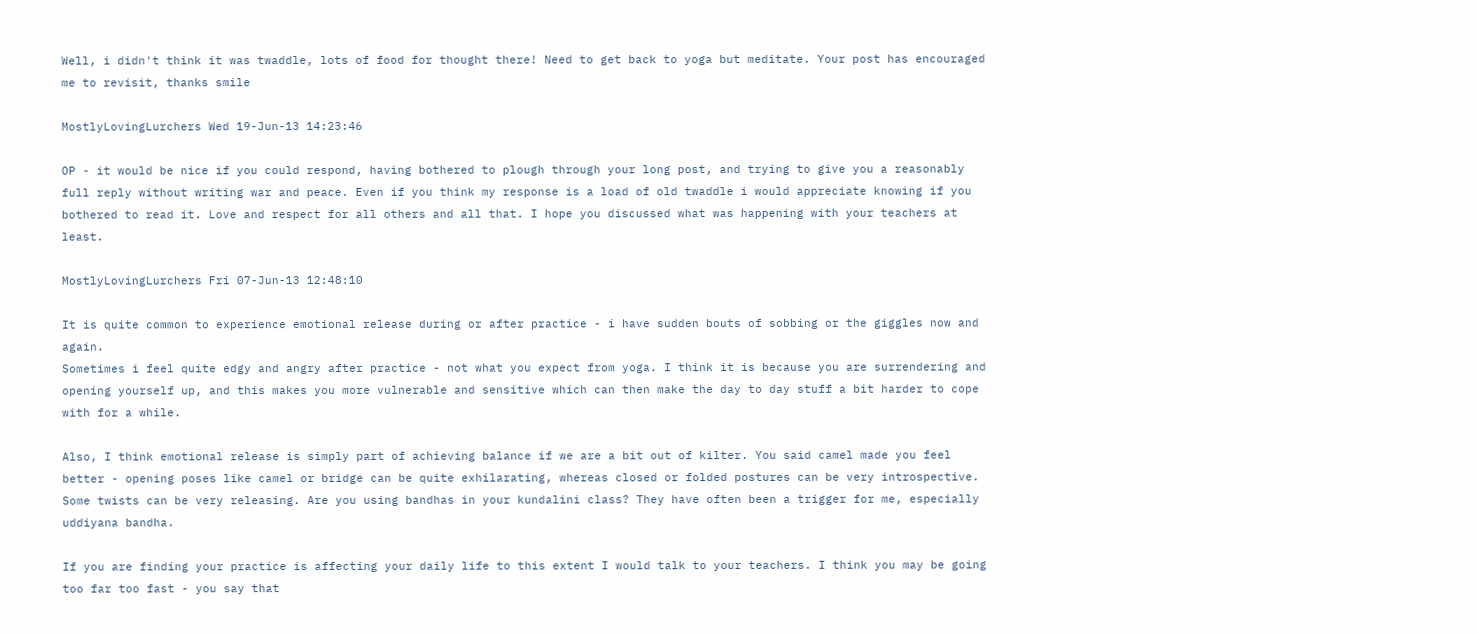Well, i didn't think it was twaddle, lots of food for thought there! Need to get back to yoga but meditate. Your post has encouraged me to revisit, thanks smile

MostlyLovingLurchers Wed 19-Jun-13 14:23:46

OP - it would be nice if you could respond, having bothered to plough through your long post, and trying to give you a reasonably full reply without writing war and peace. Even if you think my response is a load of old twaddle i would appreciate knowing if you bothered to read it. Love and respect for all others and all that. I hope you discussed what was happening with your teachers at least.

MostlyLovingLurchers Fri 07-Jun-13 12:48:10

It is quite common to experience emotional release during or after practice - i have sudden bouts of sobbing or the giggles now and again.
Sometimes i feel quite edgy and angry after practice - not what you expect from yoga. I think it is because you are surrendering and opening yourself up, and this makes you more vulnerable and sensitive which can then make the day to day stuff a bit harder to cope with for a while.

Also, I think emotional release is simply part of achieving balance if we are a bit out of kilter. You said camel made you feel better - opening poses like camel or bridge can be quite exhilarating, whereas closed or folded postures can be very introspective. Some twists can be very releasing. Are you using bandhas in your kundalini class? They have often been a trigger for me, especially uddiyana bandha.

If you are finding your practice is affecting your daily life to this extent I would talk to your teachers. I think you may be going too far too fast - you say that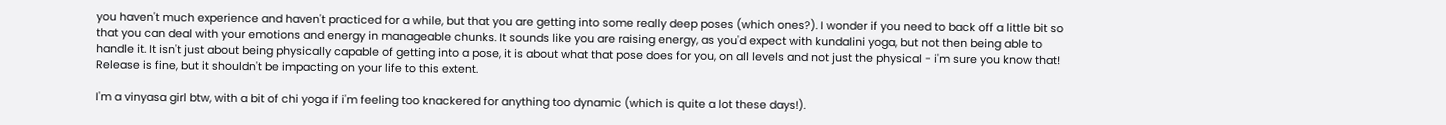you haven't much experience and haven't practiced for a while, but that you are getting into some really deep poses (which ones?). I wonder if you need to back off a little bit so that you can deal with your emotions and energy in manageable chunks. It sounds like you are raising energy, as you'd expect with kundalini yoga, but not then being able to handle it. It isn't just about being physically capable of getting into a pose, it is about what that pose does for you, on all levels and not just the physical - i'm sure you know that! Release is fine, but it shouldn't be impacting on your life to this extent.

I'm a vinyasa girl btw, with a bit of chi yoga if i'm feeling too knackered for anything too dynamic (which is quite a lot these days!).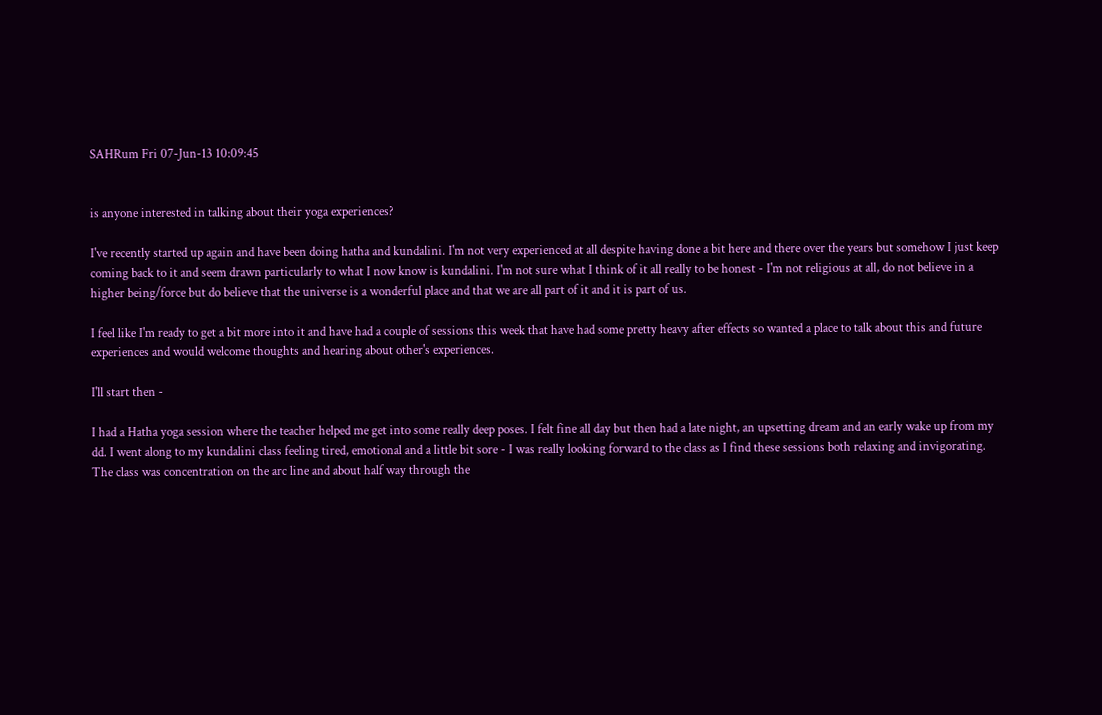SAHRum Fri 07-Jun-13 10:09:45


is anyone interested in talking about their yoga experiences?

I've recently started up again and have been doing hatha and kundalini. I'm not very experienced at all despite having done a bit here and there over the years but somehow I just keep coming back to it and seem drawn particularly to what I now know is kundalini. I'm not sure what I think of it all really to be honest - I'm not religious at all, do not believe in a higher being/force but do believe that the universe is a wonderful place and that we are all part of it and it is part of us.

I feel like I'm ready to get a bit more into it and have had a couple of sessions this week that have had some pretty heavy after effects so wanted a place to talk about this and future experiences and would welcome thoughts and hearing about other's experiences.

I'll start then -

I had a Hatha yoga session where the teacher helped me get into some really deep poses. I felt fine all day but then had a late night, an upsetting dream and an early wake up from my dd. I went along to my kundalini class feeling tired, emotional and a little bit sore - I was really looking forward to the class as I find these sessions both relaxing and invigorating. The class was concentration on the arc line and about half way through the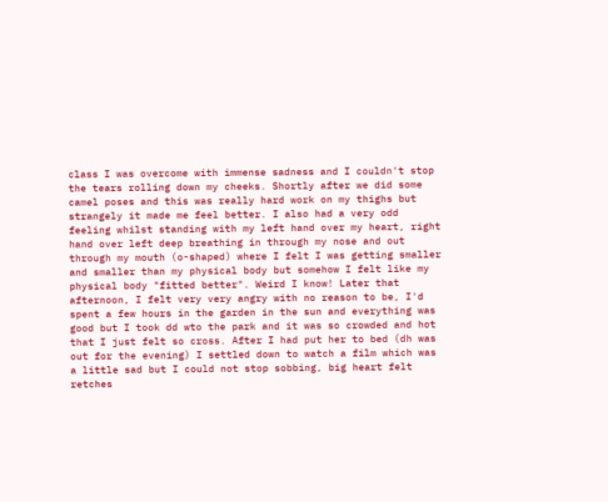class I was overcome with immense sadness and I couldn't stop the tears rolling down my cheeks. Shortly after we did some camel poses and this was really hard work on my thighs but strangely it made me feel better. I also had a very odd feeling whilst standing with my left hand over my heart, right hand over left deep breathing in through my nose and out through my mouth (o-shaped) where I felt I was getting smaller and smaller than my physical body but somehow I felt like my physical body "fitted better". Weird I know! Later that afternoon, I felt very very angry with no reason to be, I'd spent a few hours in the garden in the sun and everything was good but I took dd wto the park and it was so crowded and hot that I just felt so cross. After I had put her to bed (dh was out for the evening) I settled down to watch a film which was a little sad but I could not stop sobbing, big heart felt retches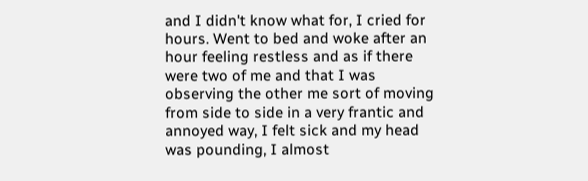and I didn't know what for, I cried for hours. Went to bed and woke after an hour feeling restless and as if there were two of me and that I was observing the other me sort of moving from side to side in a very frantic and annoyed way, I felt sick and my head was pounding, I almost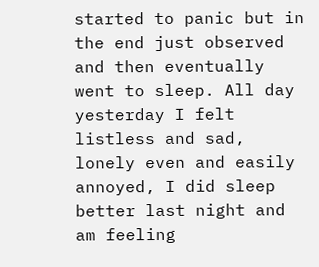started to panic but in the end just observed and then eventually went to sleep. All day yesterday I felt listless and sad, lonely even and easily annoyed, I did sleep better last night and am feeling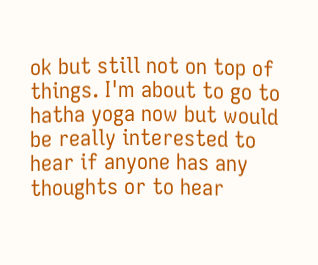ok but still not on top of things. I'm about to go to hatha yoga now but would be really interested to hear if anyone has any thoughts or to hear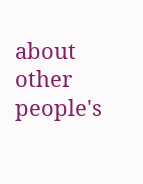about other people's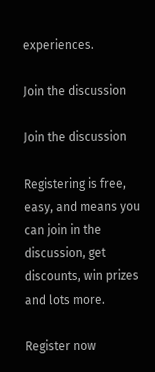experiences.

Join the discussion

Join the discussion

Registering is free, easy, and means you can join in the discussion, get discounts, win prizes and lots more.

Register now